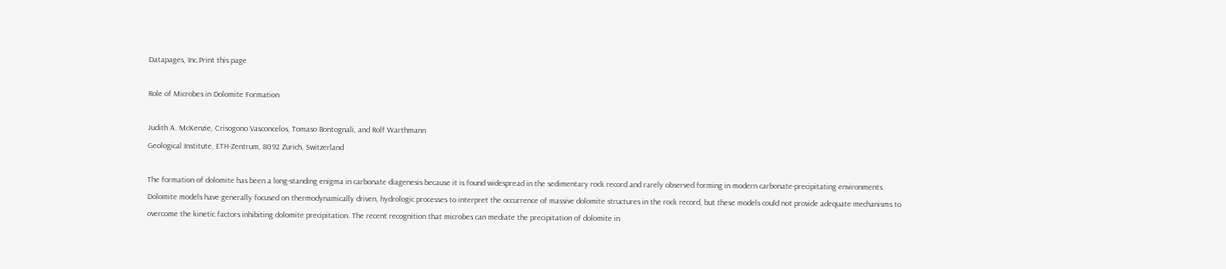Datapages, Inc.Print this page

Role of Microbes in Dolomite Formation

Judith A. McKenzie, Crisogono Vasconcelos, Tomaso Bontognali, and Rolf Warthmann
Geological Institute, ETH-Zentrum, 8092 Zurich, Switzerland

The formation of dolomite has been a long-standing enigma in carbonate diagenesis because it is found widespread in the sedimentary rock record and rarely observed forming in modern carbonate-precipitating environments. Dolomite models have generally focused on thermodynamically driven, hydrologic processes to interpret the occurrence of massive dolomite structures in the rock record, but these models could not provide adequate mechanisms to overcome the kinetic factors inhibiting dolomite precipitation. The recent recognition that microbes can mediate the precipitation of dolomite in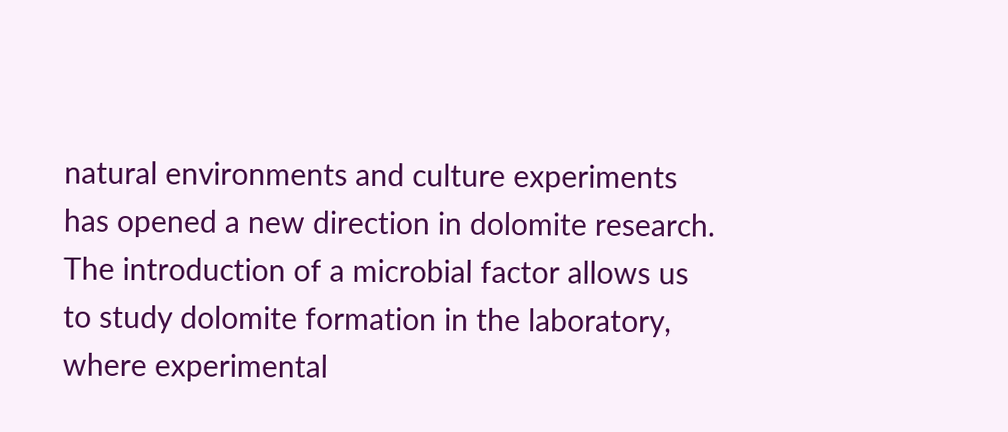natural environments and culture experiments has opened a new direction in dolomite research. The introduction of a microbial factor allows us to study dolomite formation in the laboratory, where experimental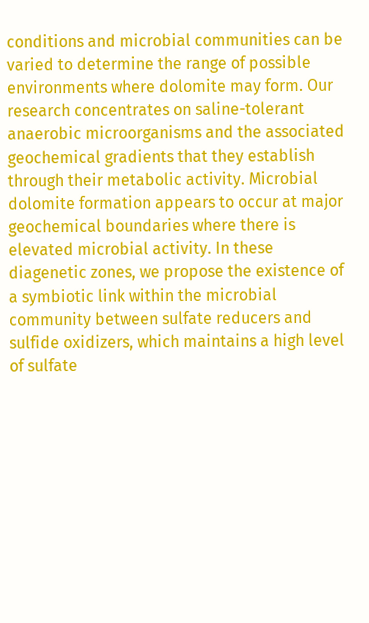conditions and microbial communities can be varied to determine the range of possible environments where dolomite may form. Our research concentrates on saline-tolerant anaerobic microorganisms and the associated geochemical gradients that they establish through their metabolic activity. Microbial dolomite formation appears to occur at major geochemical boundaries where there is elevated microbial activity. In these diagenetic zones, we propose the existence of a symbiotic link within the microbial community between sulfate reducers and sulfide oxidizers, which maintains a high level of sulfate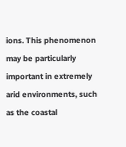ions. This phenomenon may be particularly important in extremely arid environments, such as the coastal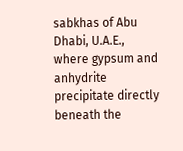sabkhas of Abu Dhabi, U.A.E., where gypsum and anhydrite precipitate directly beneath the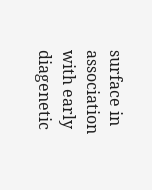surface in association with early diagenetic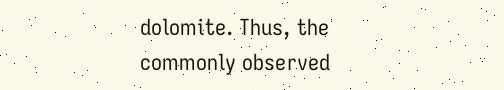dolomite. Thus, the commonly observed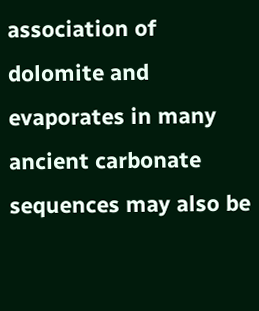association of dolomite and evaporates in many ancient carbonate sequences may also be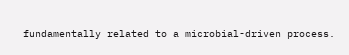fundamentally related to a microbial-driven process.